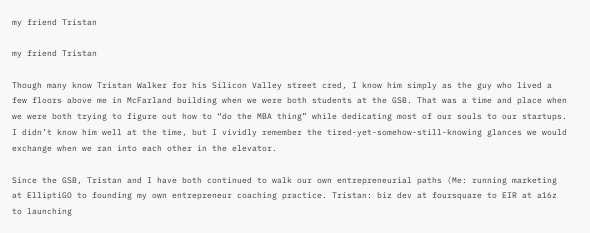my friend Tristan

my friend Tristan

Though many know Tristan Walker for his Silicon Valley street cred, I know him simply as the guy who lived a few floors above me in McFarland building when we were both students at the GSB. That was a time and place when we were both trying to figure out how to “do the MBA thing” while dedicating most of our souls to our startups. I didn’t know him well at the time, but I vividly remember the tired-yet-somehow-still-knowing glances we would exchange when we ran into each other in the elevator.

Since the GSB, Tristan and I have both continued to walk our own entrepreneurial paths (Me: running marketing at ElliptiGO to founding my own entrepreneur coaching practice. Tristan: biz dev at foursquare to EIR at a16z to launching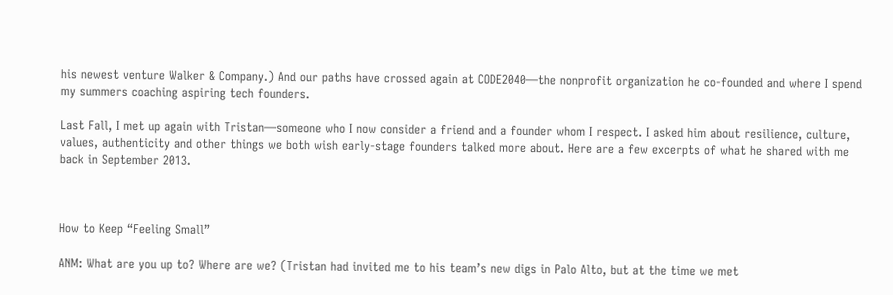his newest venture Walker & Company.) And our paths have crossed again at CODE2040—the nonprofit organization he co-founded and where I spend my summers coaching aspiring tech founders.

Last Fall, I met up again with Tristan—someone who I now consider a friend and a founder whom I respect. I asked him about resilience, culture, values, authenticity and other things we both wish early-stage founders talked more about. Here are a few excerpts of what he shared with me back in September 2013.



How to Keep “Feeling Small”

ANM: What are you up to? Where are we? (Tristan had invited me to his team’s new digs in Palo Alto, but at the time we met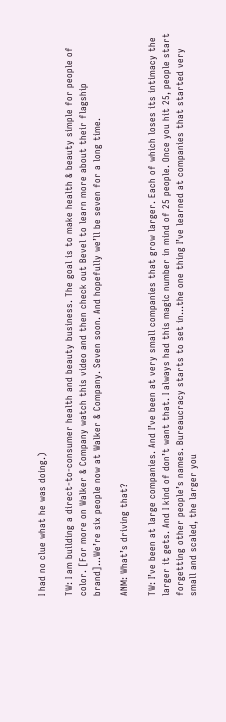I had no clue what he was doing.)

TW: I am building a direct-to-consumer health and beauty business. The goal is to make health & beauty simple for people of color. [For more on Walker & Company watch this video and then check out Bevel to learn more about their flagship brand]…We’re six people now at Walker & Company. Seven soon. And hopefully we’ll be seven for a long time.

ANM: What’s driving that?

TW: I’ve been at large companies. And I’ve been at very small companies that grow larger. Each of which loses its intimacy the larger it gets. And I kind of don’t want that. I always had this magic number in mind of 25 people. Once you hit 25, people start forgetting other people’s names. Bureaucracy starts to set in…the one thing I’ve learned at companies that started very small and scaled, the larger you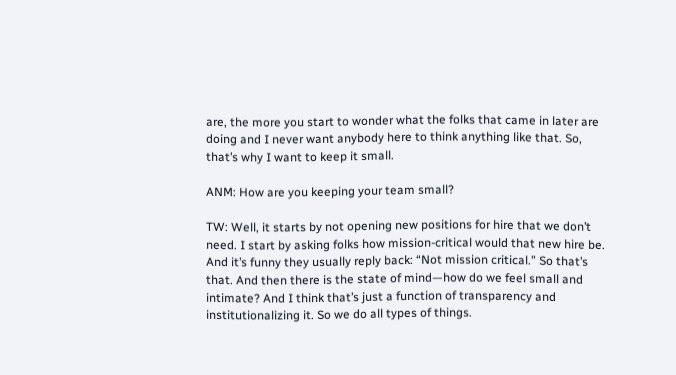are, the more you start to wonder what the folks that came in later are doing and I never want anybody here to think anything like that. So, that’s why I want to keep it small.

ANM: How are you keeping your team small?

TW: Well, it starts by not opening new positions for hire that we don’t need. I start by asking folks how mission-critical would that new hire be. And it’s funny they usually reply back: “Not mission critical.” So that’s that. And then there is the state of mind—how do we feel small and intimate? And I think that’s just a function of transparency and institutionalizing it. So we do all types of things.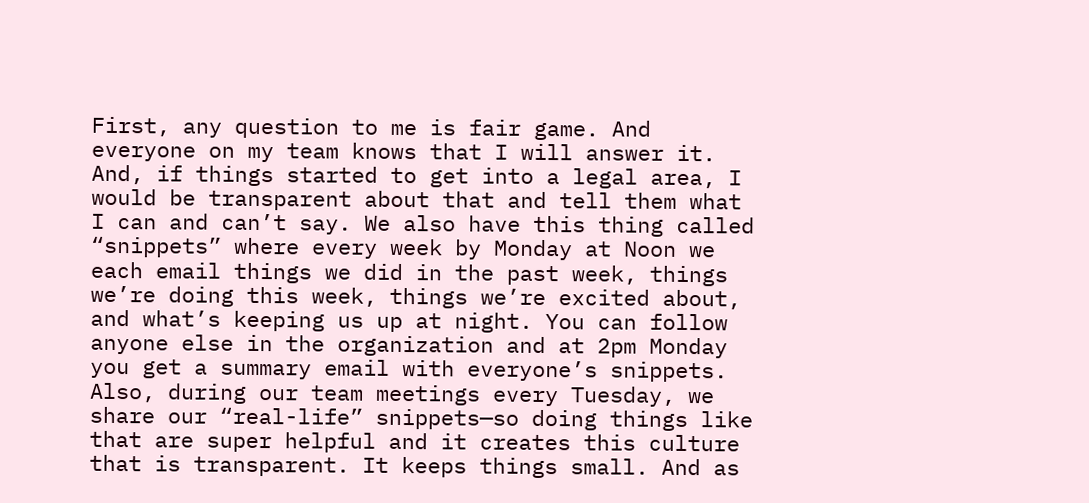First, any question to me is fair game. And everyone on my team knows that I will answer it. And, if things started to get into a legal area, I would be transparent about that and tell them what I can and can’t say. We also have this thing called “snippets” where every week by Monday at Noon we each email things we did in the past week, things we’re doing this week, things we’re excited about, and what’s keeping us up at night. You can follow anyone else in the organization and at 2pm Monday you get a summary email with everyone’s snippets. Also, during our team meetings every Tuesday, we share our “real-life” snippets—so doing things like that are super helpful and it creates this culture that is transparent. It keeps things small. And as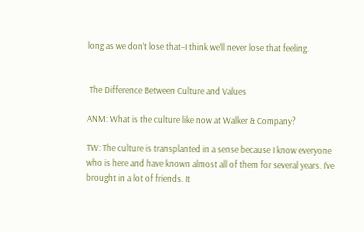long as we don’t lose that–I think we’ll never lose that feeling.


 The Difference Between Culture and Values

ANM: What is the culture like now at Walker & Company?

TW: The culture is transplanted in a sense because I know everyone who is here and have known almost all of them for several years. I’ve brought in a lot of friends. It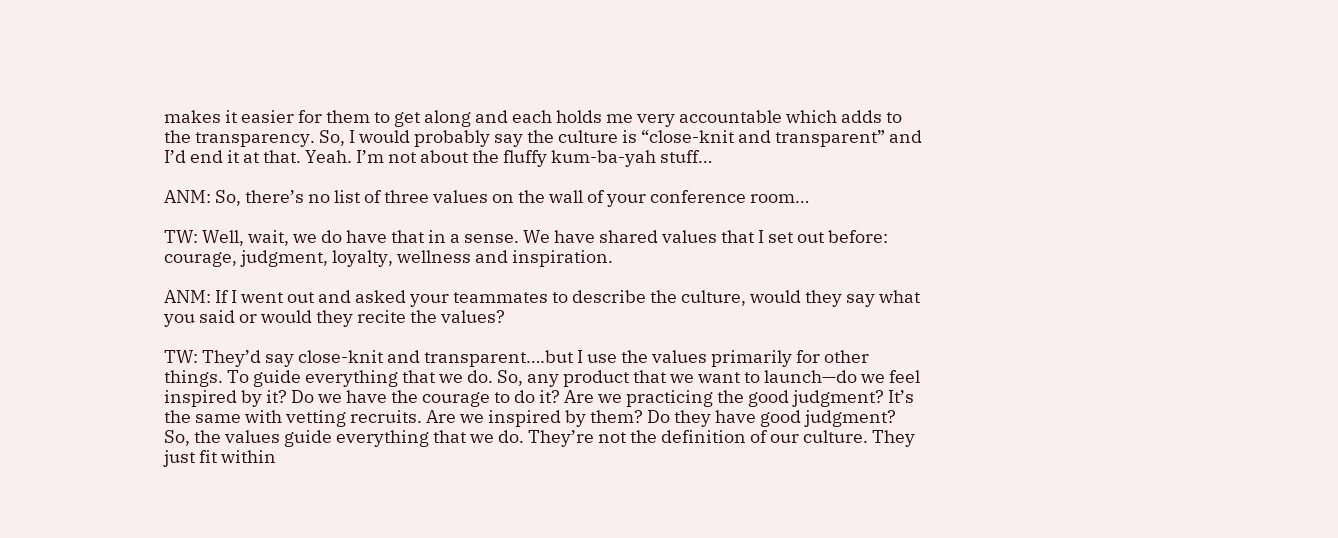makes it easier for them to get along and each holds me very accountable which adds to the transparency. So, I would probably say the culture is “close-knit and transparent” and I’d end it at that. Yeah. I’m not about the fluffy kum-ba-yah stuff…

ANM: So, there’s no list of three values on the wall of your conference room…

TW: Well, wait, we do have that in a sense. We have shared values that I set out before: courage, judgment, loyalty, wellness and inspiration.

ANM: If I went out and asked your teammates to describe the culture, would they say what you said or would they recite the values?

TW: They’d say close-knit and transparent….but I use the values primarily for other things. To guide everything that we do. So, any product that we want to launch—do we feel inspired by it? Do we have the courage to do it? Are we practicing the good judgment? It’s the same with vetting recruits. Are we inspired by them? Do they have good judgment?  So, the values guide everything that we do. They’re not the definition of our culture. They just fit within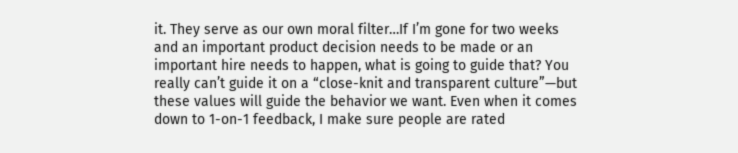it. They serve as our own moral filter…If I’m gone for two weeks and an important product decision needs to be made or an important hire needs to happen, what is going to guide that? You really can’t guide it on a “close-knit and transparent culture”—but these values will guide the behavior we want. Even when it comes down to 1-on-1 feedback, I make sure people are rated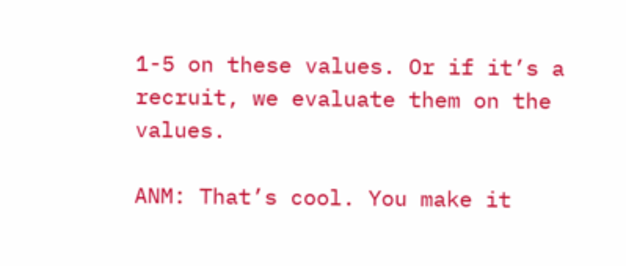1-5 on these values. Or if it’s a recruit, we evaluate them on the values.

ANM: That’s cool. You make it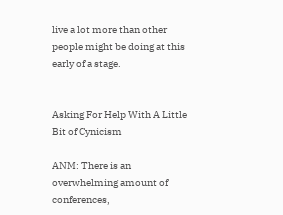live a lot more than other people might be doing at this early of a stage.


Asking For Help With A Little Bit of Cynicism

ANM: There is an overwhelming amount of conferences,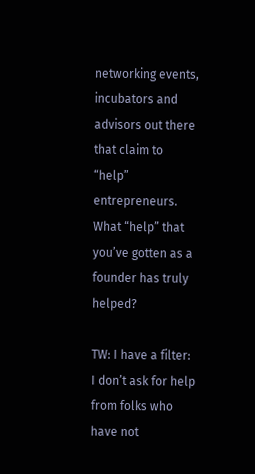networking events, incubators and advisors out there that claim to “help” entrepreneurs. What “help” that you’ve gotten as a founder has truly helped?

TW: I have a filter: I don’t ask for help from folks who have not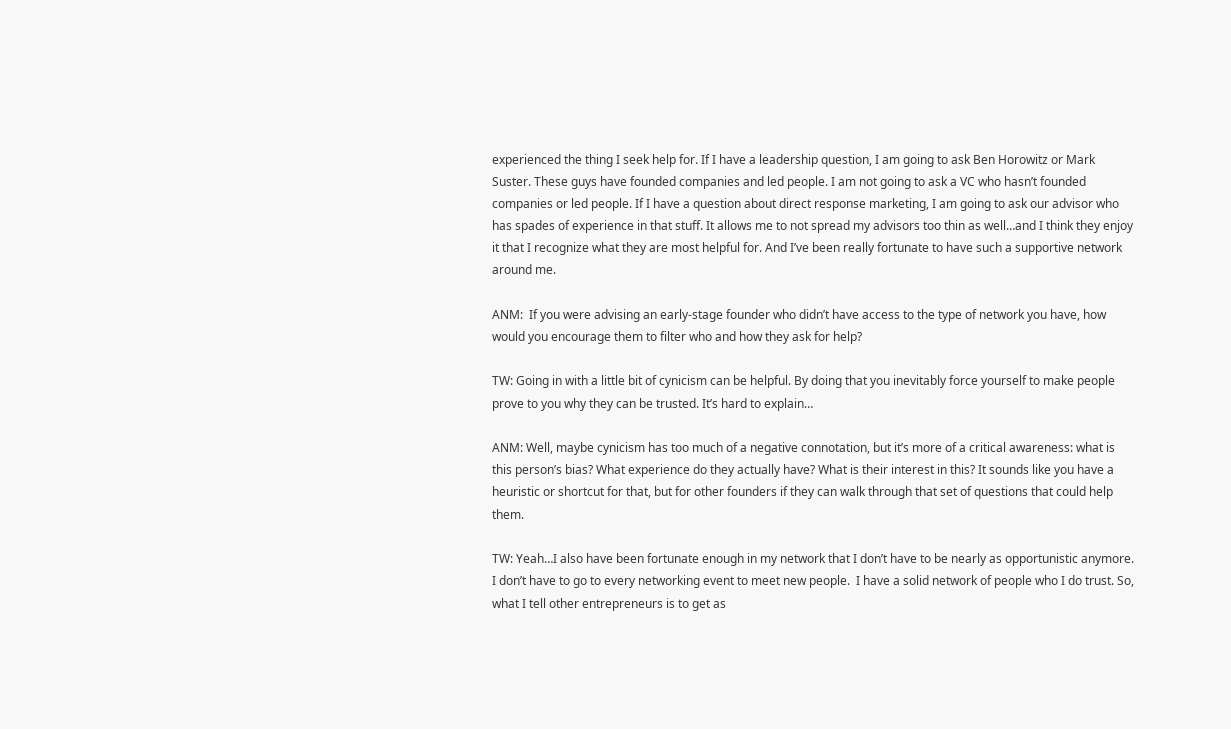experienced the thing I seek help for. If I have a leadership question, I am going to ask Ben Horowitz or Mark Suster. These guys have founded companies and led people. I am not going to ask a VC who hasn’t founded companies or led people. If I have a question about direct response marketing, I am going to ask our advisor who has spades of experience in that stuff. It allows me to not spread my advisors too thin as well…and I think they enjoy it that I recognize what they are most helpful for. And I’ve been really fortunate to have such a supportive network around me.

ANM:  If you were advising an early-stage founder who didn’t have access to the type of network you have, how would you encourage them to filter who and how they ask for help?

TW: Going in with a little bit of cynicism can be helpful. By doing that you inevitably force yourself to make people prove to you why they can be trusted. It’s hard to explain…

ANM: Well, maybe cynicism has too much of a negative connotation, but it’s more of a critical awareness: what is this person’s bias? What experience do they actually have? What is their interest in this? It sounds like you have a heuristic or shortcut for that, but for other founders if they can walk through that set of questions that could help them.

TW: Yeah…I also have been fortunate enough in my network that I don’t have to be nearly as opportunistic anymore. I don’t have to go to every networking event to meet new people.  I have a solid network of people who I do trust. So, what I tell other entrepreneurs is to get as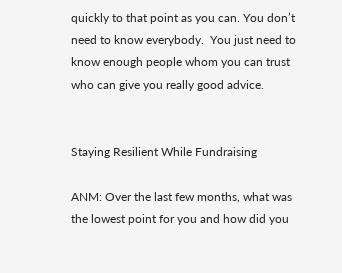quickly to that point as you can. You don’t need to know everybody.  You just need to know enough people whom you can trust who can give you really good advice.


Staying Resilient While Fundraising

ANM: Over the last few months, what was the lowest point for you and how did you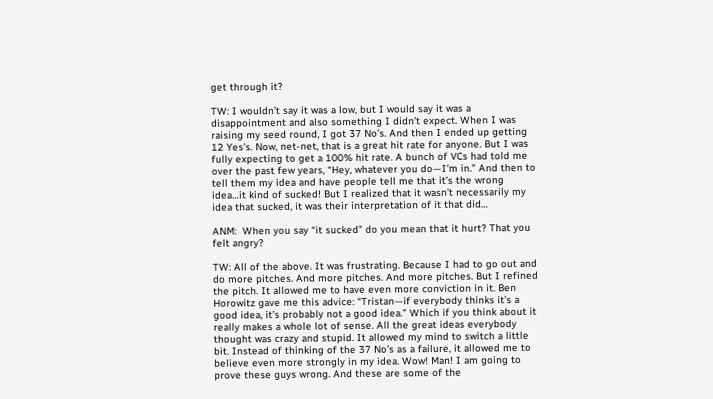get through it?

TW: I wouldn’t say it was a low, but I would say it was a disappointment and also something I didn’t expect. When I was raising my seed round, I got 37 No’s. And then I ended up getting 12 Yes’s. Now, net-net, that is a great hit rate for anyone. But I was fully expecting to get a 100% hit rate. A bunch of VCs had told me over the past few years, “Hey, whatever you do—I’m in.” And then to tell them my idea and have people tell me that it’s the wrong idea…it kind of sucked! But I realized that it wasn’t necessarily my idea that sucked, it was their interpretation of it that did…

ANM:  When you say “it sucked” do you mean that it hurt? That you felt angry?

TW: All of the above. It was frustrating. Because I had to go out and do more pitches. And more pitches. And more pitches. But I refined the pitch. It allowed me to have even more conviction in it. Ben Horowitz gave me this advice: “Tristan—if everybody thinks it’s a good idea, it’s probably not a good idea.” Which if you think about it really makes a whole lot of sense. All the great ideas everybody thought was crazy and stupid. It allowed my mind to switch a little bit. Instead of thinking of the 37 No’s as a failure, it allowed me to believe even more strongly in my idea. Wow! Man! I am going to prove these guys wrong. And these are some of the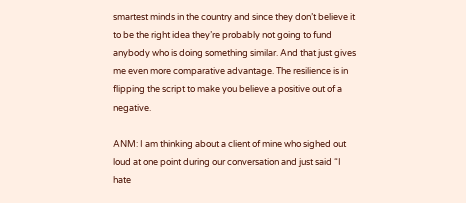smartest minds in the country and since they don’t believe it to be the right idea they’re probably not going to fund anybody who is doing something similar. And that just gives me even more comparative advantage. The resilience is in flipping the script to make you believe a positive out of a negative.

ANM: I am thinking about a client of mine who sighed out loud at one point during our conversation and just said “I hate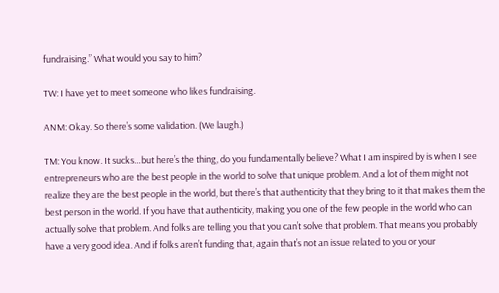fundraising.” What would you say to him?

TW: I have yet to meet someone who likes fundraising.

ANM: Okay. So there’s some validation. (We laugh.)

TM: You know. It sucks…but here’s the thing, do you fundamentally believe? What I am inspired by is when I see entrepreneurs who are the best people in the world to solve that unique problem. And a lot of them might not realize they are the best people in the world, but there’s that authenticity that they bring to it that makes them the best person in the world. If you have that authenticity, making you one of the few people in the world who can actually solve that problem. And folks are telling you that you can’t solve that problem. That means you probably have a very good idea. And if folks aren’t funding that, again that’s not an issue related to you or your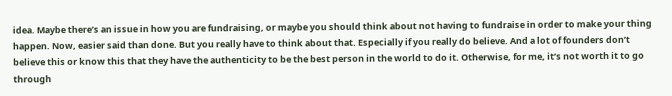idea. Maybe there’s an issue in how you are fundraising, or maybe you should think about not having to fundraise in order to make your thing happen. Now, easier said than done. But you really have to think about that. Especially if you really do believe. And a lot of founders don’t believe this or know this that they have the authenticity to be the best person in the world to do it. Otherwise, for me, it’s not worth it to go through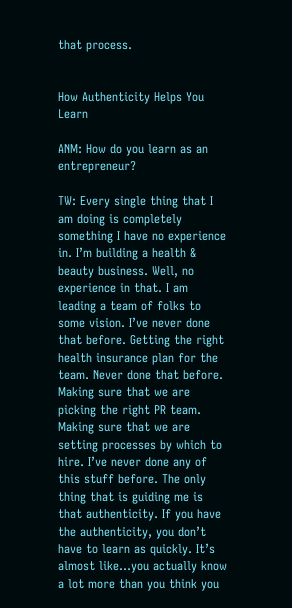that process.


How Authenticity Helps You Learn

ANM: How do you learn as an entrepreneur?

TW: Every single thing that I am doing is completely something I have no experience in. I’m building a health & beauty business. Well, no experience in that. I am leading a team of folks to some vision. I’ve never done that before. Getting the right health insurance plan for the team. Never done that before.  Making sure that we are picking the right PR team. Making sure that we are setting processes by which to hire. I’ve never done any of this stuff before. The only thing that is guiding me is that authenticity. If you have the authenticity, you don’t have to learn as quickly. It’s almost like…you actually know a lot more than you think you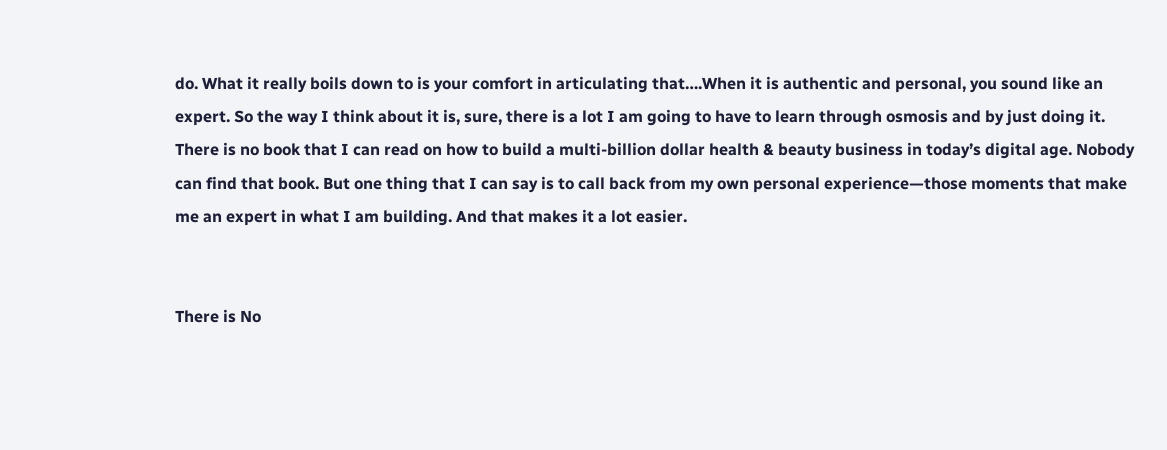do. What it really boils down to is your comfort in articulating that….When it is authentic and personal, you sound like an expert. So the way I think about it is, sure, there is a lot I am going to have to learn through osmosis and by just doing it. There is no book that I can read on how to build a multi-billion dollar health & beauty business in today’s digital age. Nobody can find that book. But one thing that I can say is to call back from my own personal experience—those moments that make me an expert in what I am building. And that makes it a lot easier.


There is No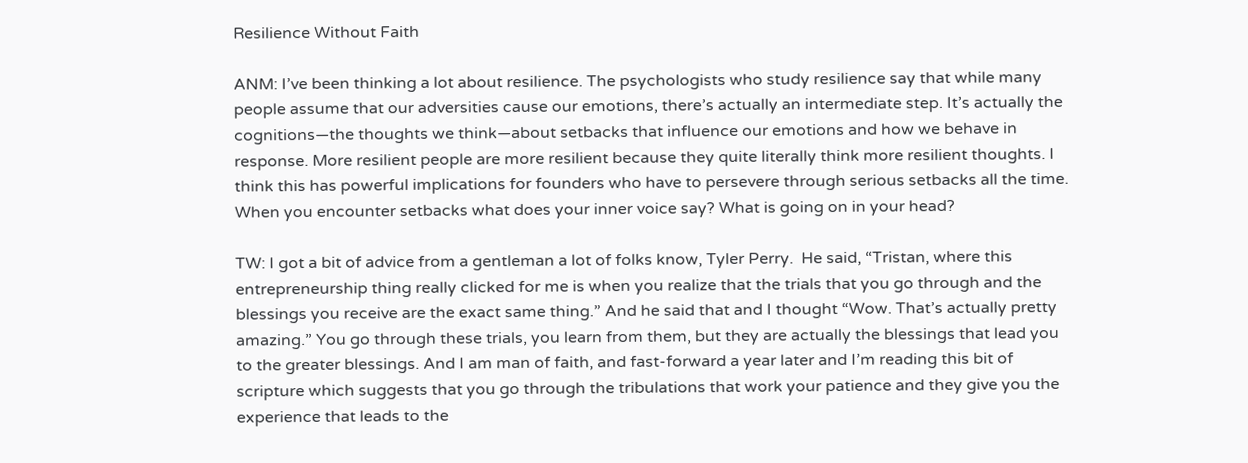Resilience Without Faith

ANM: I’ve been thinking a lot about resilience. The psychologists who study resilience say that while many people assume that our adversities cause our emotions, there’s actually an intermediate step. It’s actually the cognitions—the thoughts we think—about setbacks that influence our emotions and how we behave in response. More resilient people are more resilient because they quite literally think more resilient thoughts. I think this has powerful implications for founders who have to persevere through serious setbacks all the time. When you encounter setbacks what does your inner voice say? What is going on in your head?

TW: I got a bit of advice from a gentleman a lot of folks know, Tyler Perry.  He said, “Tristan, where this entrepreneurship thing really clicked for me is when you realize that the trials that you go through and the blessings you receive are the exact same thing.” And he said that and I thought “Wow. That’s actually pretty amazing.” You go through these trials, you learn from them, but they are actually the blessings that lead you to the greater blessings. And I am man of faith, and fast-forward a year later and I’m reading this bit of scripture which suggests that you go through the tribulations that work your patience and they give you the experience that leads to the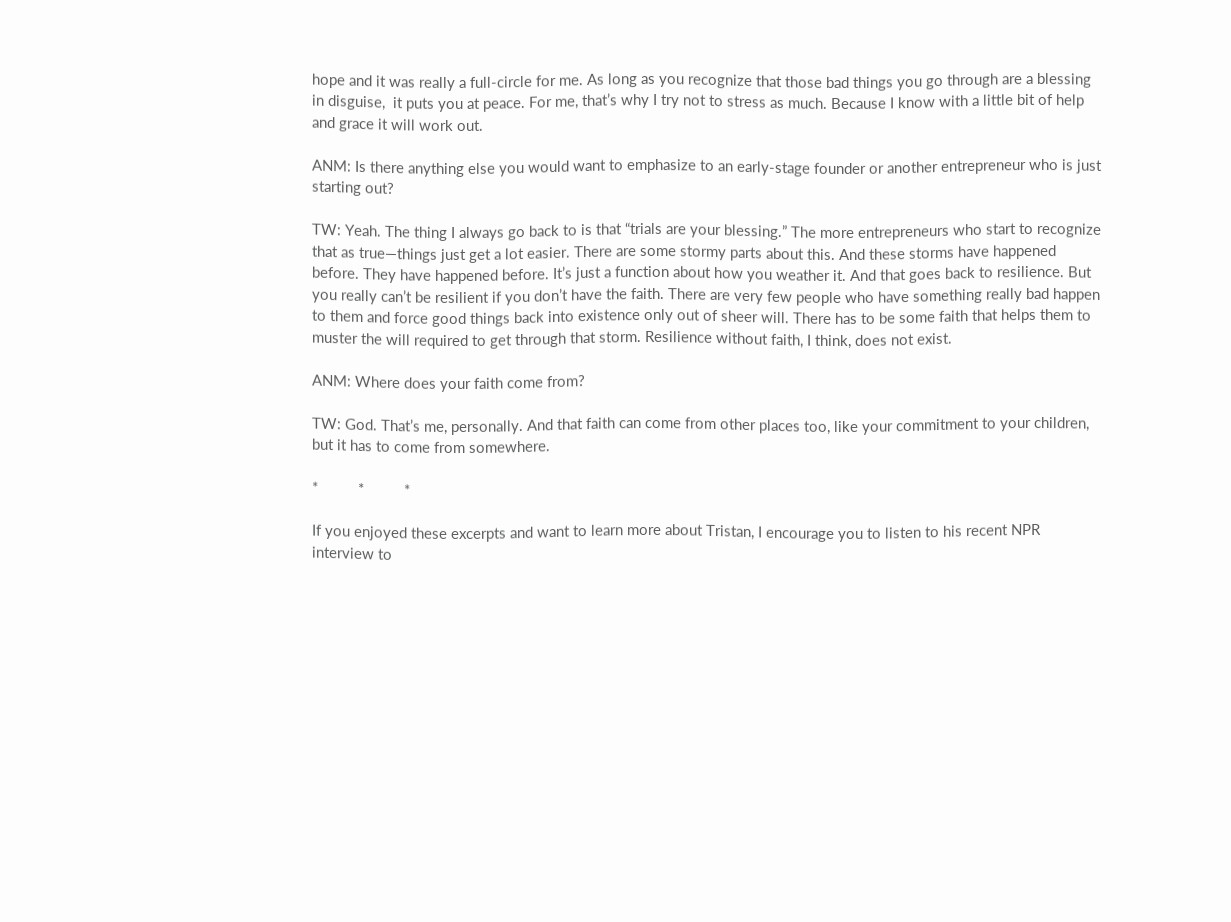hope and it was really a full-circle for me. As long as you recognize that those bad things you go through are a blessing in disguise,  it puts you at peace. For me, that’s why I try not to stress as much. Because I know with a little bit of help and grace it will work out.

ANM: Is there anything else you would want to emphasize to an early-stage founder or another entrepreneur who is just starting out?

TW: Yeah. The thing I always go back to is that “trials are your blessing.” The more entrepreneurs who start to recognize that as true—things just get a lot easier. There are some stormy parts about this. And these storms have happened before. They have happened before. It’s just a function about how you weather it. And that goes back to resilience. But you really can’t be resilient if you don’t have the faith. There are very few people who have something really bad happen to them and force good things back into existence only out of sheer will. There has to be some faith that helps them to muster the will required to get through that storm. Resilience without faith, I think, does not exist.

ANM: Where does your faith come from?

TW: God. That’s me, personally. And that faith can come from other places too, like your commitment to your children, but it has to come from somewhere.

*          *          *

If you enjoyed these excerpts and want to learn more about Tristan, I encourage you to listen to his recent NPR interview to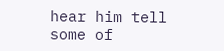hear him tell some of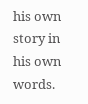his own story in his own words.